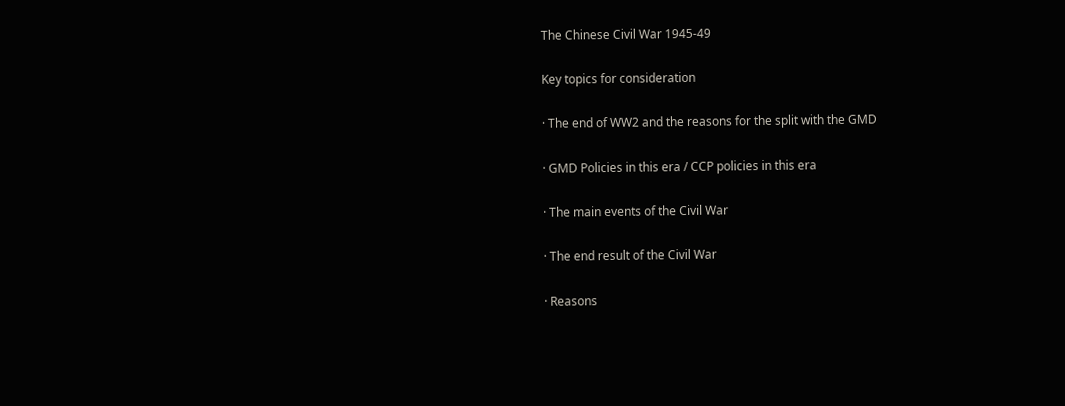The Chinese Civil War 1945-49

Key topics for consideration

· The end of WW2 and the reasons for the split with the GMD

· GMD Policies in this era / CCP policies in this era

· The main events of the Civil War

· The end result of the Civil War

· Reasons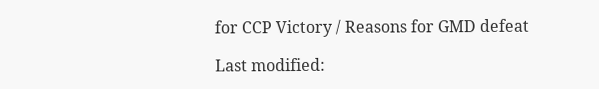for CCP Victory / Reasons for GMD defeat

Last modified: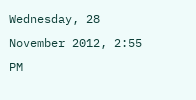Wednesday, 28 November 2012, 2:55 PM